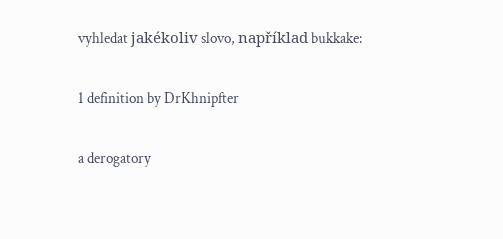vyhledat jakékoliv slovo, například bukkake:

1 definition by DrKhnipfter

a derogatory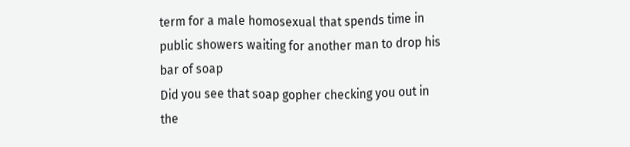term for a male homosexual that spends time in public showers waiting for another man to drop his bar of soap
Did you see that soap gopher checking you out in the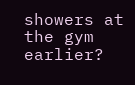showers at the gym earlier?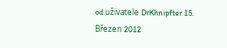od uživatele DrKhnipfter 15. Březen 2012